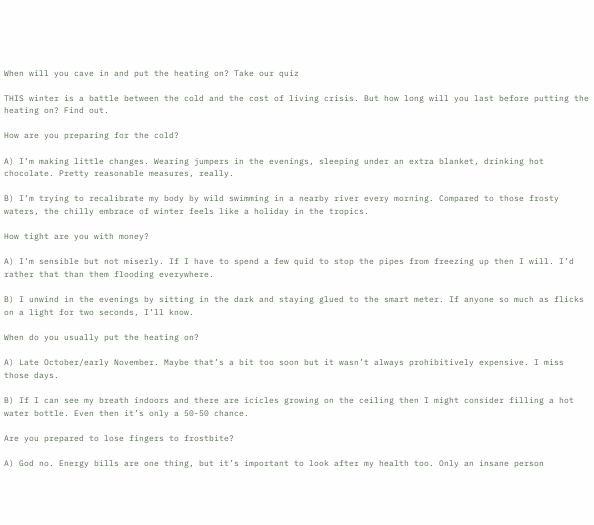When will you cave in and put the heating on? Take our quiz

THIS winter is a battle between the cold and the cost of living crisis. But how long will you last before putting the heating on? Find out.

How are you preparing for the cold?

A) I’m making little changes. Wearing jumpers in the evenings, sleeping under an extra blanket, drinking hot chocolate. Pretty reasonable measures, really.

B) I’m trying to recalibrate my body by wild swimming in a nearby river every morning. Compared to those frosty waters, the chilly embrace of winter feels like a holiday in the tropics.

How tight are you with money?

A) I’m sensible but not miserly. If I have to spend a few quid to stop the pipes from freezing up then I will. I’d rather that than them flooding everywhere.

B) I unwind in the evenings by sitting in the dark and staying glued to the smart meter. If anyone so much as flicks on a light for two seconds, I’ll know.

When do you usually put the heating on?

A) Late October/early November. Maybe that’s a bit too soon but it wasn’t always prohibitively expensive. I miss those days.

B) If I can see my breath indoors and there are icicles growing on the ceiling then I might consider filling a hot water bottle. Even then it’s only a 50-50 chance.

Are you prepared to lose fingers to frostbite?

A) God no. Energy bills are one thing, but it’s important to look after my health too. Only an insane person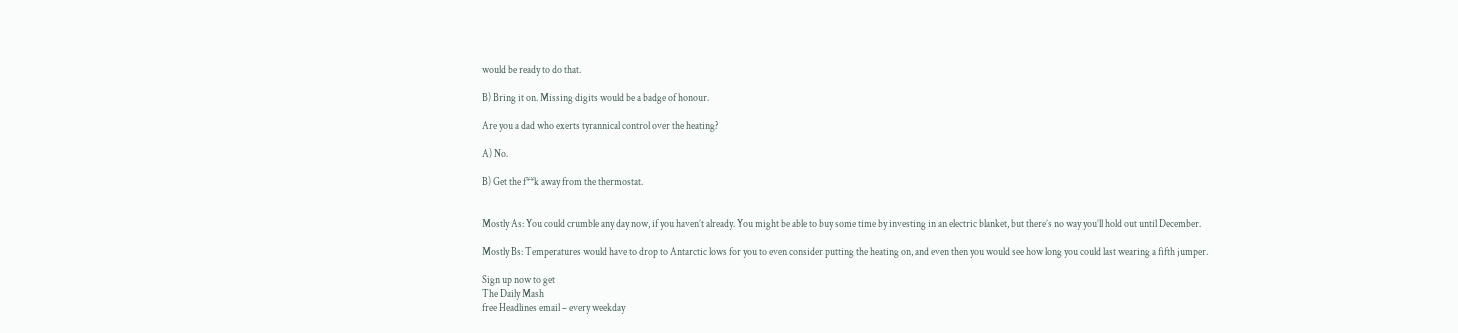would be ready to do that.

B) Bring it on. Missing digits would be a badge of honour.

Are you a dad who exerts tyrannical control over the heating?

A) No.

B) Get the f**k away from the thermostat.


Mostly As: You could crumble any day now, if you haven’t already. You might be able to buy some time by investing in an electric blanket, but there’s no way you’ll hold out until December.

Mostly Bs: Temperatures would have to drop to Antarctic lows for you to even consider putting the heating on, and even then you would see how long you could last wearing a fifth jumper.

Sign up now to get
The Daily Mash
free Headlines email – every weekday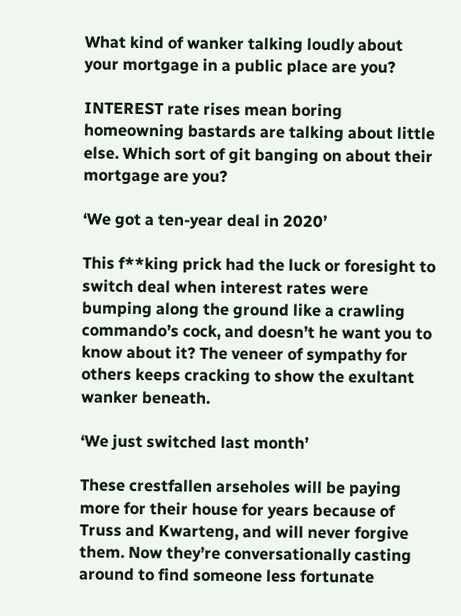What kind of wanker talking loudly about your mortgage in a public place are you?

INTEREST rate rises mean boring homeowning bastards are talking about little else. Which sort of git banging on about their mortgage are you?

‘We got a ten-year deal in 2020’

This f**king prick had the luck or foresight to switch deal when interest rates were bumping along the ground like a crawling commando’s cock, and doesn’t he want you to know about it? The veneer of sympathy for others keeps cracking to show the exultant wanker beneath.

‘We just switched last month’

These crestfallen arseholes will be paying more for their house for years because of Truss and Kwarteng, and will never forgive them. Now they’re conversationally casting around to find someone less fortunate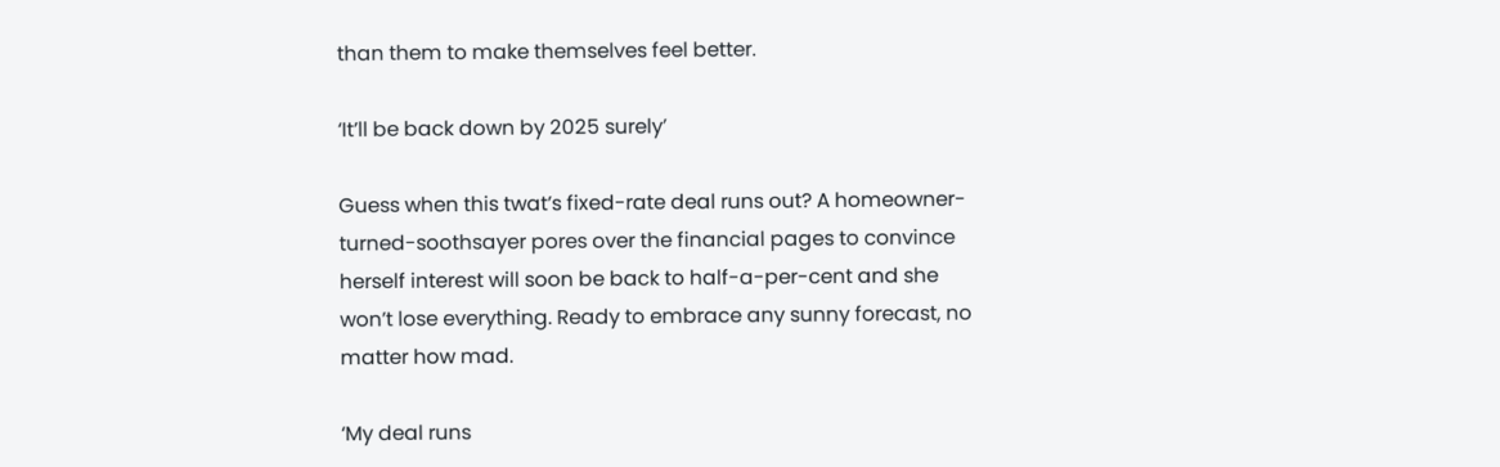than them to make themselves feel better.

‘It’ll be back down by 2025 surely’

Guess when this twat’s fixed-rate deal runs out? A homeowner-turned-soothsayer pores over the financial pages to convince herself interest will soon be back to half-a-per-cent and she won’t lose everything. Ready to embrace any sunny forecast, no matter how mad.

‘My deal runs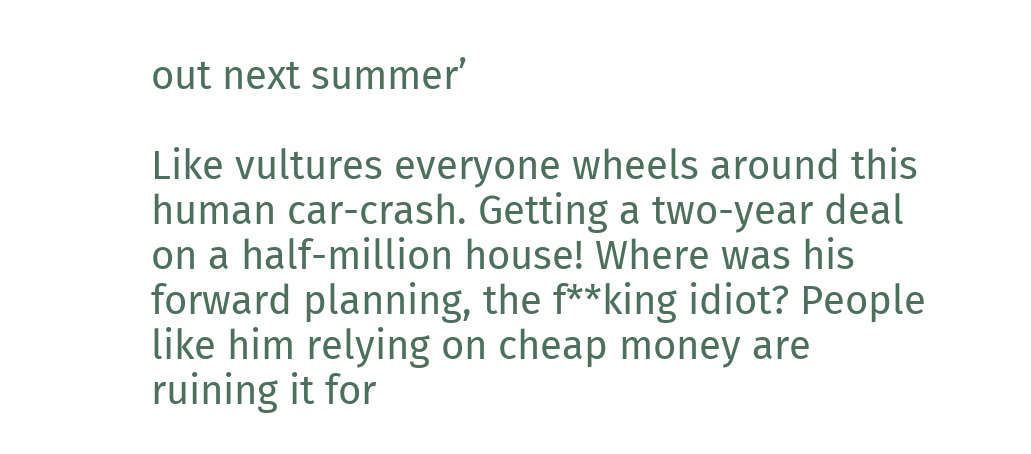out next summer’

Like vultures everyone wheels around this human car-crash. Getting a two-year deal on a half-million house! Where was his forward planning, the f**king idiot? People like him relying on cheap money are ruining it for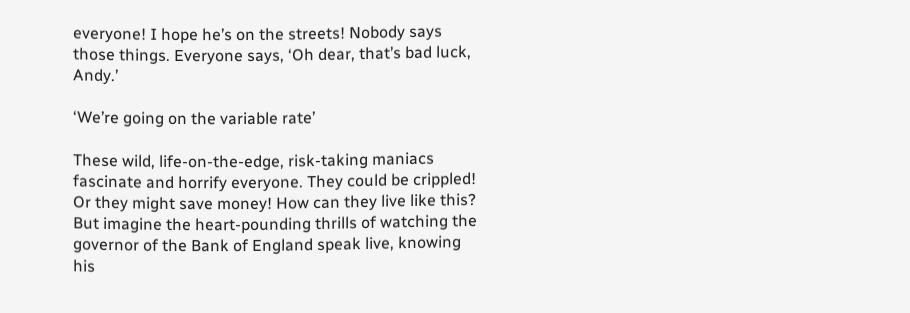everyone! I hope he’s on the streets! Nobody says those things. Everyone says, ‘Oh dear, that’s bad luck, Andy.’

‘We’re going on the variable rate’

These wild, life-on-the-edge, risk-taking maniacs fascinate and horrify everyone. They could be crippled! Or they might save money! How can they live like this? But imagine the heart-pounding thrills of watching the governor of the Bank of England speak live, knowing his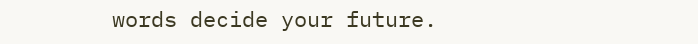words decide your future.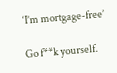‘I’m mortgage-free’

Go f**k yourself.